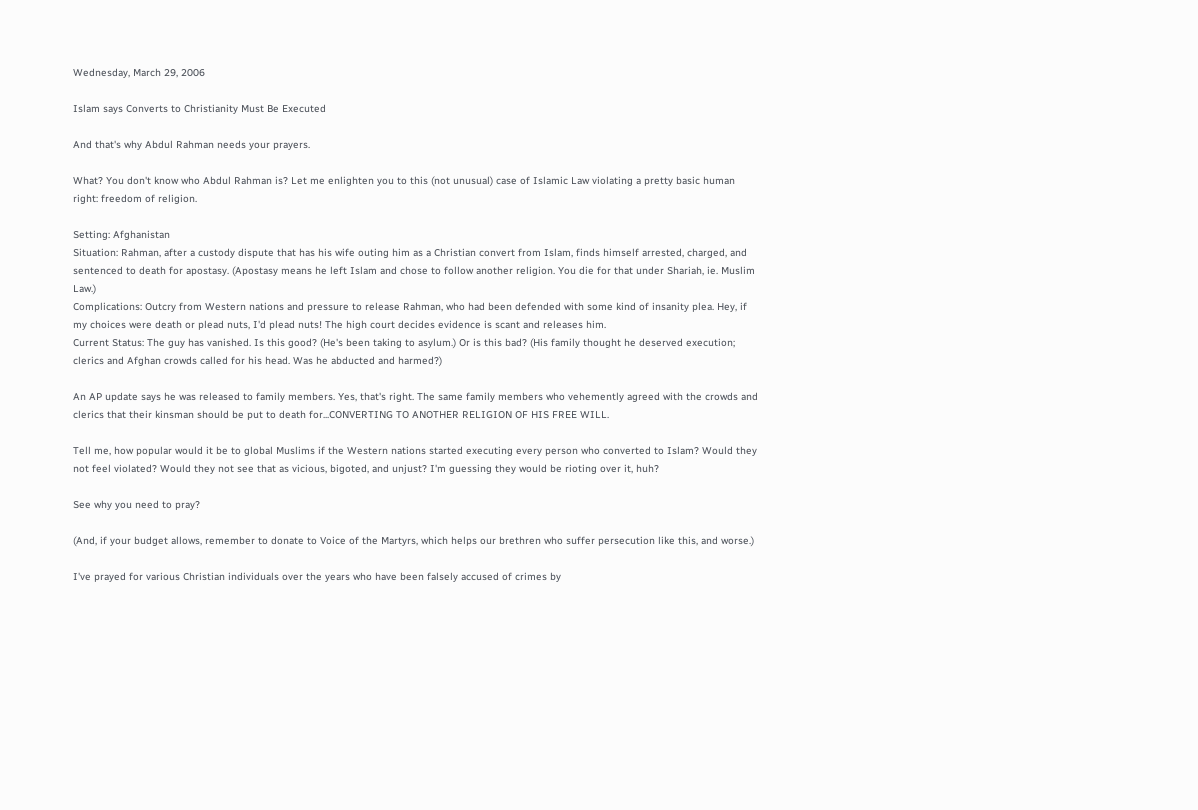Wednesday, March 29, 2006

Islam says Converts to Christianity Must Be Executed

And that's why Abdul Rahman needs your prayers.

What? You don't know who Abdul Rahman is? Let me enlighten you to this (not unusual) case of Islamic Law violating a pretty basic human right: freedom of religion.

Setting: Afghanistan
Situation: Rahman, after a custody dispute that has his wife outing him as a Christian convert from Islam, finds himself arrested, charged, and sentenced to death for apostasy. (Apostasy means he left Islam and chose to follow another religion. You die for that under Shariah, ie. Muslim Law.)
Complications: Outcry from Western nations and pressure to release Rahman, who had been defended with some kind of insanity plea. Hey, if my choices were death or plead nuts, I'd plead nuts! The high court decides evidence is scant and releases him.
Current Status: The guy has vanished. Is this good? (He's been taking to asylum.) Or is this bad? (His family thought he deserved execution; clerics and Afghan crowds called for his head. Was he abducted and harmed?)

An AP update says he was released to family members. Yes, that's right. The same family members who vehemently agreed with the crowds and clerics that their kinsman should be put to death for...CONVERTING TO ANOTHER RELIGION OF HIS FREE WILL.

Tell me, how popular would it be to global Muslims if the Western nations started executing every person who converted to Islam? Would they not feel violated? Would they not see that as vicious, bigoted, and unjust? I'm guessing they would be rioting over it, huh?

See why you need to pray?

(And, if your budget allows, remember to donate to Voice of the Martyrs, which helps our brethren who suffer persecution like this, and worse.)

I've prayed for various Christian individuals over the years who have been falsely accused of crimes by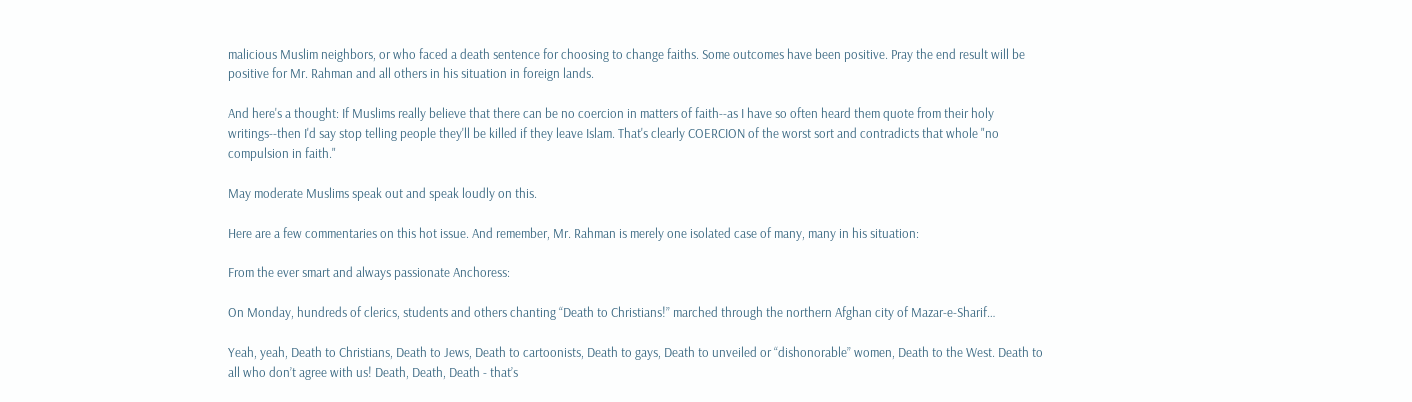malicious Muslim neighbors, or who faced a death sentence for choosing to change faiths. Some outcomes have been positive. Pray the end result will be positive for Mr. Rahman and all others in his situation in foreign lands.

And here's a thought: If Muslims really believe that there can be no coercion in matters of faith--as I have so often heard them quote from their holy writings--then I'd say stop telling people they'll be killed if they leave Islam. That's clearly COERCION of the worst sort and contradicts that whole "no compulsion in faith."

May moderate Muslims speak out and speak loudly on this.

Here are a few commentaries on this hot issue. And remember, Mr. Rahman is merely one isolated case of many, many in his situation:

From the ever smart and always passionate Anchoress:

On Monday, hundreds of clerics, students and others chanting “Death to Christians!” marched through the northern Afghan city of Mazar-e-Sharif…

Yeah, yeah, Death to Christians, Death to Jews, Death to cartoonists, Death to gays, Death to unveiled or “dishonorable” women, Death to the West. Death to all who don’t agree with us! Death, Death, Death - that’s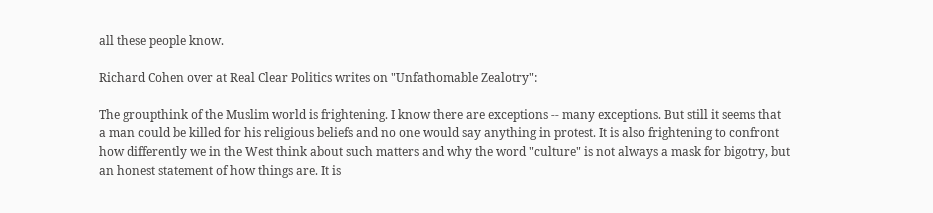all these people know.

Richard Cohen over at Real Clear Politics writes on "Unfathomable Zealotry":

The groupthink of the Muslim world is frightening. I know there are exceptions -- many exceptions. But still it seems that a man could be killed for his religious beliefs and no one would say anything in protest. It is also frightening to confront how differently we in the West think about such matters and why the word "culture" is not always a mask for bigotry, but an honest statement of how things are. It is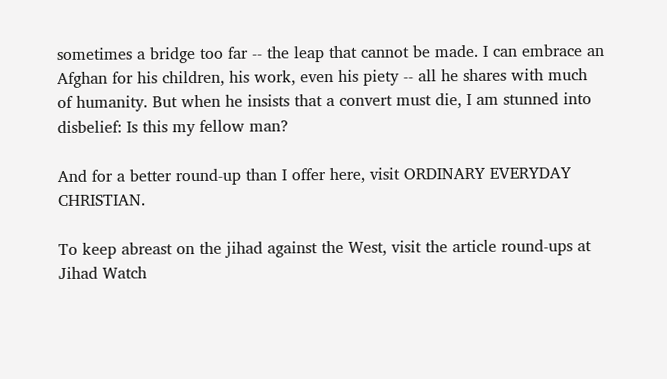sometimes a bridge too far -- the leap that cannot be made. I can embrace an Afghan for his children, his work, even his piety -- all he shares with much of humanity. But when he insists that a convert must die, I am stunned into disbelief: Is this my fellow man?

And for a better round-up than I offer here, visit ORDINARY EVERYDAY CHRISTIAN.

To keep abreast on the jihad against the West, visit the article round-ups at Jihad Watch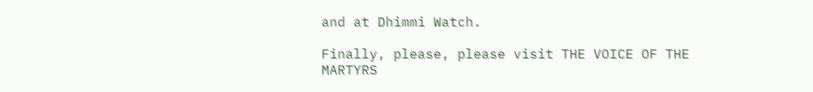and at Dhimmi Watch.

Finally, please, please visit THE VOICE OF THE MARTYRS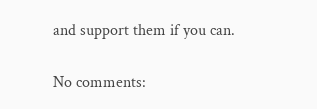and support them if you can.

No comments: